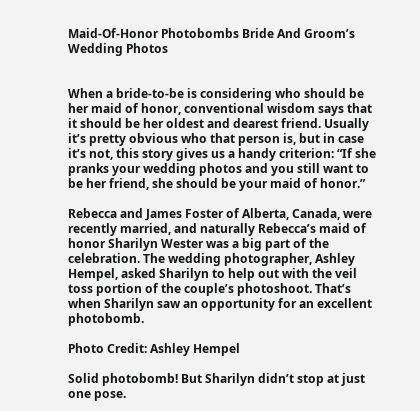Maid-Of-Honor Photobombs Bride And Groom’s Wedding Photos


When a bride-to-be is considering who should be her maid of honor, conventional wisdom says that it should be her oldest and dearest friend. Usually it’s pretty obvious who that person is, but in case it’s not, this story gives us a handy criterion: “If she pranks your wedding photos and you still want to be her friend, she should be your maid of honor.”

Rebecca and James Foster of Alberta, Canada, were recently married, and naturally Rebecca’s maid of honor Sharilyn Wester was a big part of the celebration. The wedding photographer, Ashley Hempel, asked Sharilyn to help out with the veil toss portion of the couple’s photoshoot. That’s when Sharilyn saw an opportunity for an excellent photobomb.

Photo Credit: Ashley Hempel

Solid photobomb! But Sharilyn didn’t stop at just one pose.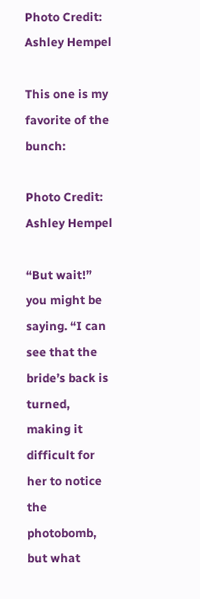Photo Credit: Ashley Hempel

This one is my favorite of the bunch:

Photo Credit: Ashley Hempel

“But wait!” you might be saying. “I can see that the bride’s back is turned, making it difficult for her to notice the photobomb, but what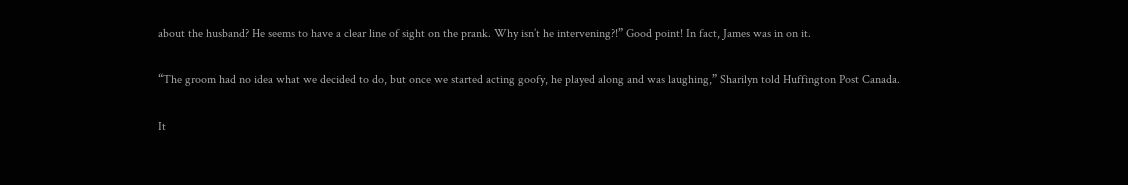about the husband? He seems to have a clear line of sight on the prank. Why isn’t he intervening?!” Good point! In fact, James was in on it.

“The groom had no idea what we decided to do, but once we started acting goofy, he played along and was laughing,” Sharilyn told Huffington Post Canada.

It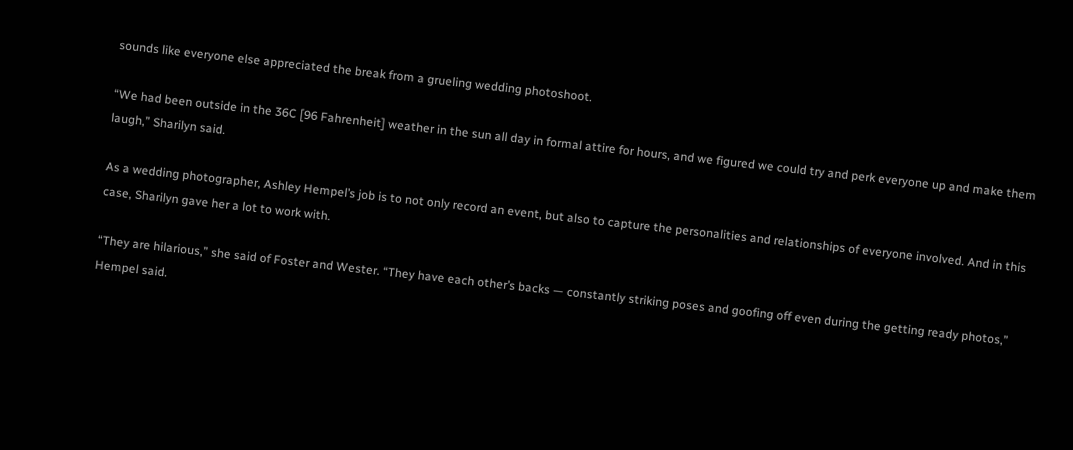sounds like everyone else appreciated the break from a grueling wedding photoshoot.

“We had been outside in the 36C [96 Fahrenheit] weather in the sun all day in formal attire for hours, and we figured we could try and perk everyone up and make them laugh,” Sharilyn said.

As a wedding photographer, Ashley Hempel’s job is to not only record an event, but also to capture the personalities and relationships of everyone involved. And in this case, Sharilyn gave her a lot to work with.

“They are hilarious,” she said of Foster and Wester. “They have each other’s backs — constantly striking poses and goofing off even during the getting ready photos,” Hempel said.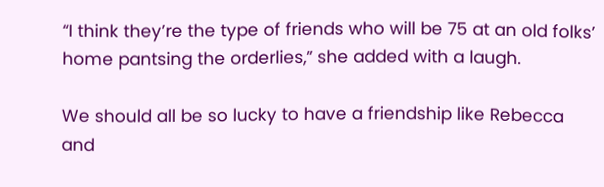“I think they’re the type of friends who will be 75 at an old folks’ home pantsing the orderlies,” she added with a laugh.

We should all be so lucky to have a friendship like Rebecca and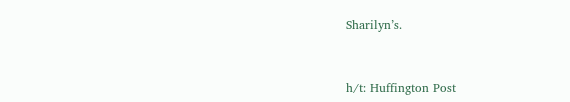Sharilyn’s.


h/t: Huffington Post